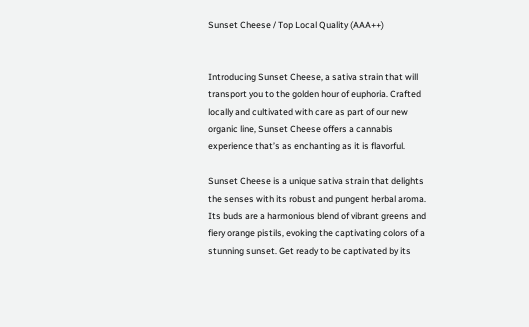Sunset Cheese / Top Local Quality (AAA++)


Introducing Sunset Cheese, a sativa strain that will transport you to the golden hour of euphoria. Crafted locally and cultivated with care as part of our new organic line, Sunset Cheese offers a cannabis experience that’s as enchanting as it is flavorful.

Sunset Cheese is a unique sativa strain that delights the senses with its robust and pungent herbal aroma. Its buds are a harmonious blend of vibrant greens and fiery orange pistils, evoking the captivating colors of a stunning sunset. Get ready to be captivated by its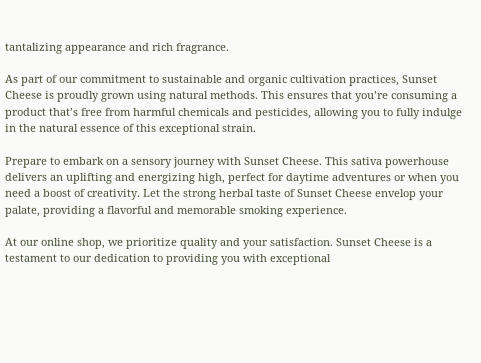tantalizing appearance and rich fragrance.

As part of our commitment to sustainable and organic cultivation practices, Sunset Cheese is proudly grown using natural methods. This ensures that you’re consuming a product that’s free from harmful chemicals and pesticides, allowing you to fully indulge in the natural essence of this exceptional strain.

Prepare to embark on a sensory journey with Sunset Cheese. This sativa powerhouse delivers an uplifting and energizing high, perfect for daytime adventures or when you need a boost of creativity. Let the strong herbal taste of Sunset Cheese envelop your palate, providing a flavorful and memorable smoking experience.

At our online shop, we prioritize quality and your satisfaction. Sunset Cheese is a testament to our dedication to providing you with exceptional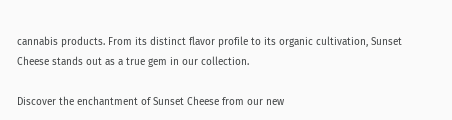cannabis products. From its distinct flavor profile to its organic cultivation, Sunset Cheese stands out as a true gem in our collection.

Discover the enchantment of Sunset Cheese from our new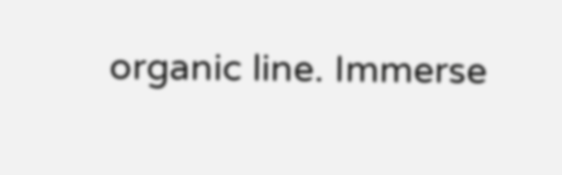organic line. Immerse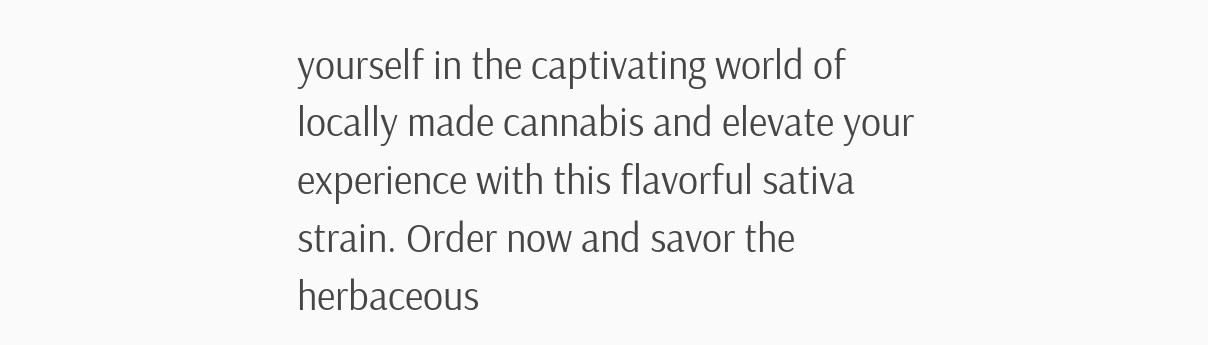yourself in the captivating world of locally made cannabis and elevate your experience with this flavorful sativa strain. Order now and savor the herbaceous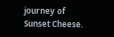journey of Sunset Cheese.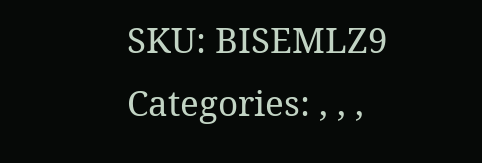SKU: BISEMLZ9 Categories: , , ,